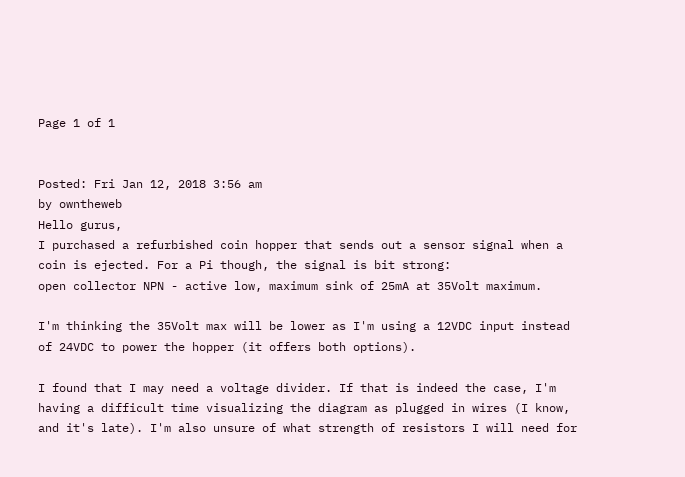Page 1 of 1


Posted: Fri Jan 12, 2018 3:56 am
by owntheweb
Hello gurus,
I purchased a refurbished coin hopper that sends out a sensor signal when a coin is ejected. For a Pi though, the signal is bit strong:
open collector NPN - active low, maximum sink of 25mA at 35Volt maximum.

I'm thinking the 35Volt max will be lower as I'm using a 12VDC input instead of 24VDC to power the hopper (it offers both options).

I found that I may need a voltage divider. If that is indeed the case, I'm having a difficult time visualizing the diagram as plugged in wires (I know, and it's late). I'm also unsure of what strength of resistors I will need for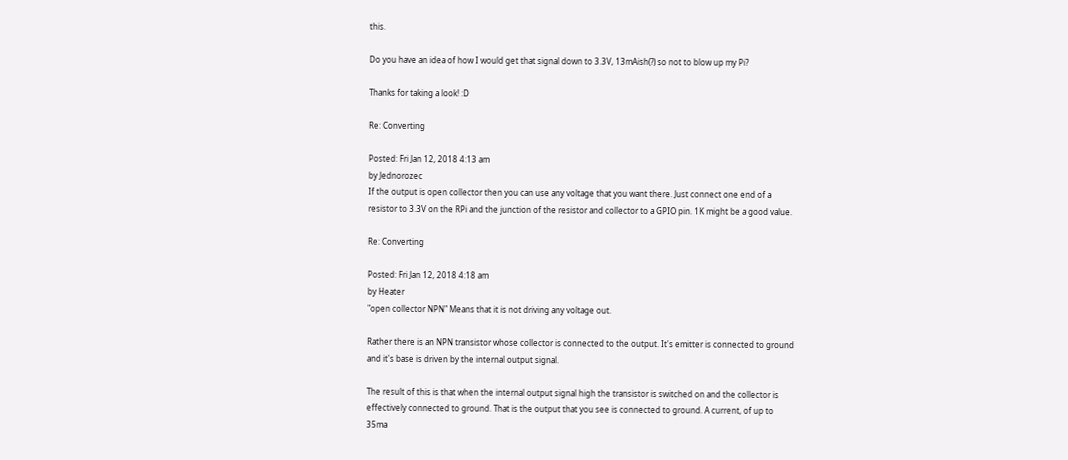this.

Do you have an idea of how I would get that signal down to 3.3V, 13mAish(?) so not to blow up my Pi?

Thanks for taking a look! :D

Re: Converting

Posted: Fri Jan 12, 2018 4:13 am
by Jednorozec
If the output is open collector then you can use any voltage that you want there. Just connect one end of a resistor to 3.3V on the RPi and the junction of the resistor and collector to a GPIO pin. 1K might be a good value.

Re: Converting

Posted: Fri Jan 12, 2018 4:18 am
by Heater
"open collector NPN" Means that it is not driving any voltage out.

Rather there is an NPN transistor whose collector is connected to the output. It's emitter is connected to ground and it's base is driven by the internal output signal.

The result of this is that when the internal output signal high the transistor is switched on and the collector is effectively connected to ground. That is the output that you see is connected to ground. A current, of up to 35ma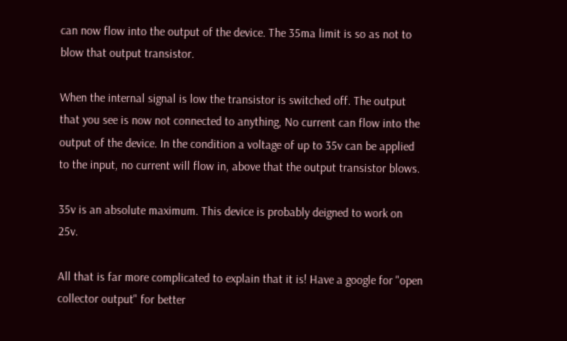can now flow into the output of the device. The 35ma limit is so as not to blow that output transistor.

When the internal signal is low the transistor is switched off. The output that you see is now not connected to anything, No current can flow into the output of the device. In the condition a voltage of up to 35v can be applied to the input, no current will flow in, above that the output transistor blows.

35v is an absolute maximum. This device is probably deigned to work on 25v.

All that is far more complicated to explain that it is! Have a google for "open collector output" for better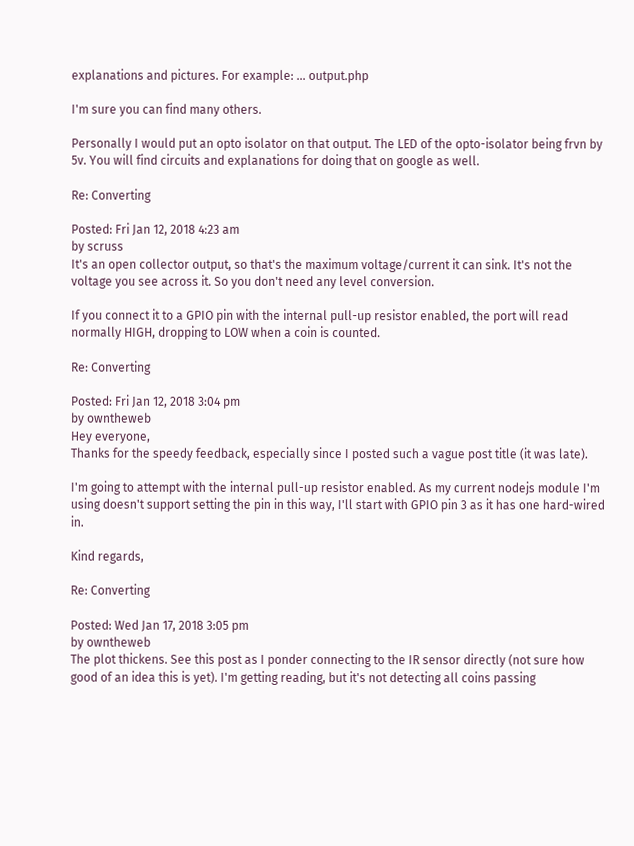explanations and pictures. For example: ... output.php

I'm sure you can find many others.

Personally I would put an opto isolator on that output. The LED of the opto-isolator being frvn by 5v. You will find circuits and explanations for doing that on google as well.

Re: Converting

Posted: Fri Jan 12, 2018 4:23 am
by scruss
It's an open collector output, so that's the maximum voltage/current it can sink. It's not the voltage you see across it. So you don't need any level conversion.

If you connect it to a GPIO pin with the internal pull-up resistor enabled, the port will read normally HIGH, dropping to LOW when a coin is counted.

Re: Converting

Posted: Fri Jan 12, 2018 3:04 pm
by owntheweb
Hey everyone,
Thanks for the speedy feedback, especially since I posted such a vague post title (it was late).

I'm going to attempt with the internal pull-up resistor enabled. As my current nodejs module I'm using doesn't support setting the pin in this way, I'll start with GPIO pin 3 as it has one hard-wired in.

Kind regards,

Re: Converting

Posted: Wed Jan 17, 2018 3:05 pm
by owntheweb
The plot thickens. See this post as I ponder connecting to the IR sensor directly (not sure how good of an idea this is yet). I'm getting reading, but it's not detecting all coins passing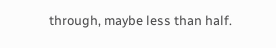through, maybe less than half.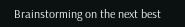Brainstorming on the next best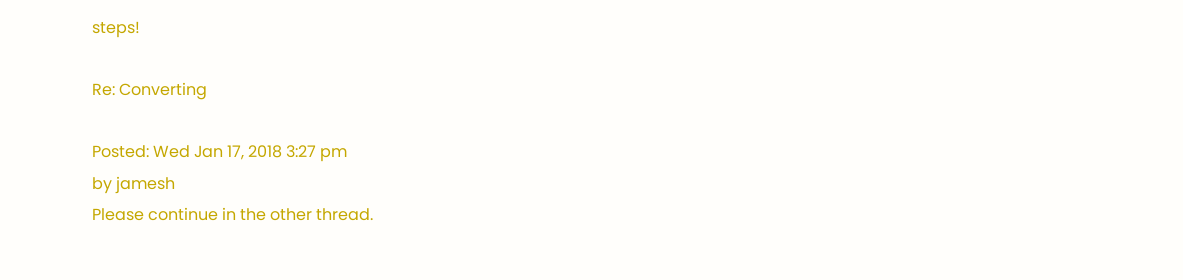steps!

Re: Converting

Posted: Wed Jan 17, 2018 3:27 pm
by jamesh
Please continue in the other thread.